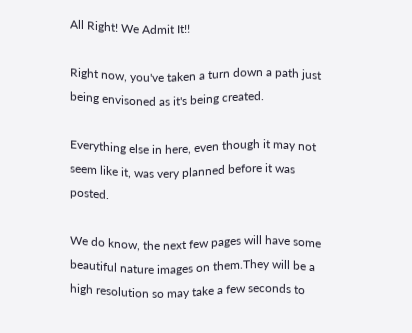All Right! We Admit It!!

Right now, you've taken a turn down a path just being envisoned as it's being created.

Everything else in here, even though it may not seem like it, was very planned before it was posted.

We do know, the next few pages will have some beautiful nature images on them.They will be a high resolution so may take a few seconds to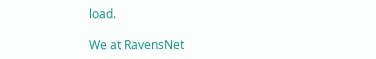load.

We at RavensNet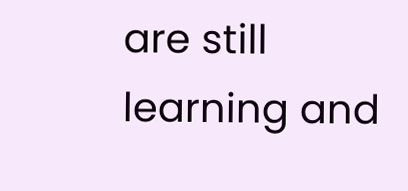are still learning and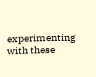experimenting with these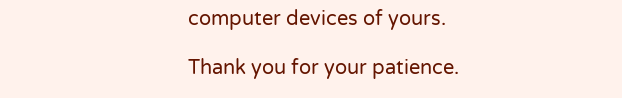computer devices of yours.

Thank you for your patience.